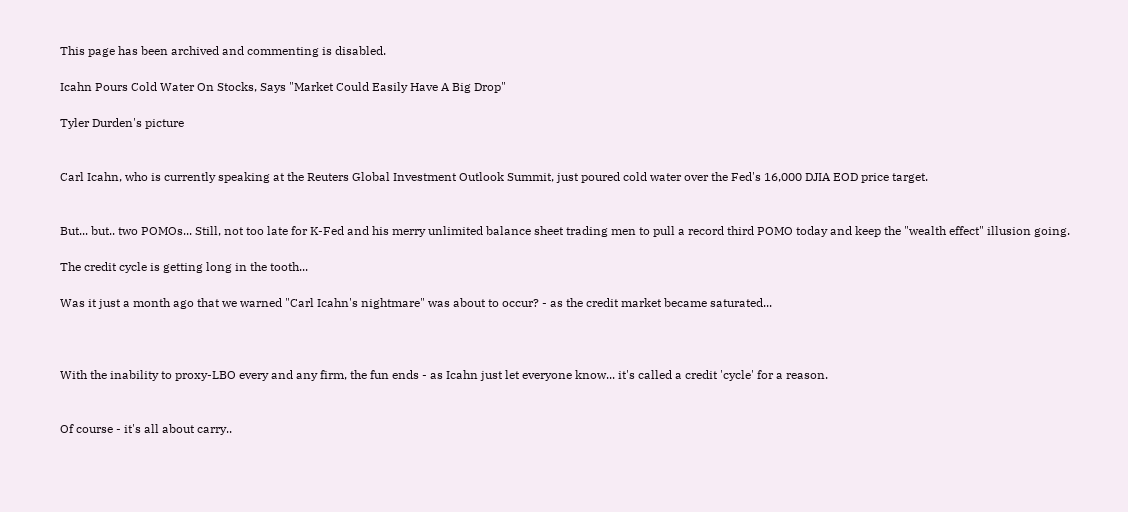This page has been archived and commenting is disabled.

Icahn Pours Cold Water On Stocks, Says "Market Could Easily Have A Big Drop"

Tyler Durden's picture


Carl Icahn, who is currently speaking at the Reuters Global Investment Outlook Summit, just poured cold water over the Fed's 16,000 DJIA EOD price target.


But... but.. two POMOs... Still, not too late for K-Fed and his merry unlimited balance sheet trading men to pull a record third POMO today and keep the "wealth effect" illusion going.

The credit cycle is getting long in the tooth...

Was it just a month ago that we warned "Carl Icahn's nightmare" was about to occur? - as the credit market became saturated...



With the inability to proxy-LBO every and any firm, the fun ends - as Icahn just let everyone know... it's called a credit 'cycle' for a reason.


Of course - it's all about carry..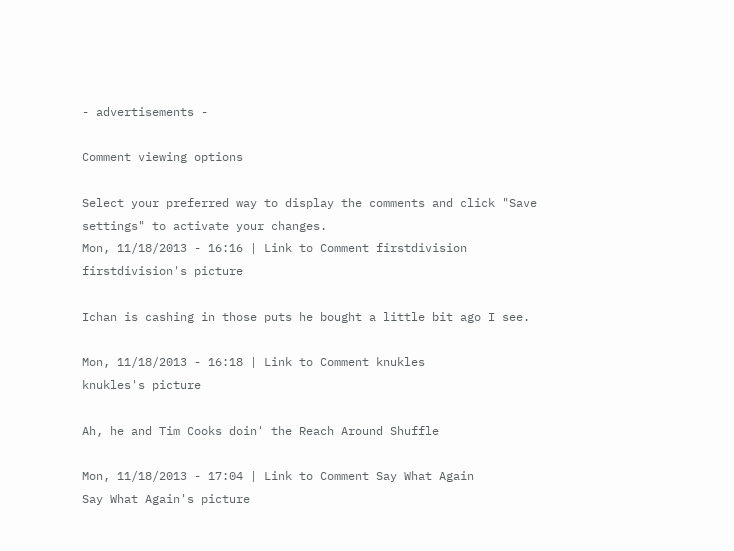- advertisements -

Comment viewing options

Select your preferred way to display the comments and click "Save settings" to activate your changes.
Mon, 11/18/2013 - 16:16 | Link to Comment firstdivision
firstdivision's picture

Ichan is cashing in those puts he bought a little bit ago I see.

Mon, 11/18/2013 - 16:18 | Link to Comment knukles
knukles's picture

Ah, he and Tim Cooks doin' the Reach Around Shuffle

Mon, 11/18/2013 - 17:04 | Link to Comment Say What Again
Say What Again's picture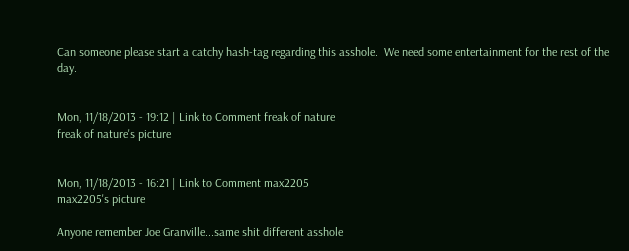Can someone please start a catchy hash-tag regarding this asshole.  We need some entertainment for the rest of the day.


Mon, 11/18/2013 - 19:12 | Link to Comment freak of nature
freak of nature's picture


Mon, 11/18/2013 - 16:21 | Link to Comment max2205
max2205's picture

Anyone remember Joe Granville...same shit different asshole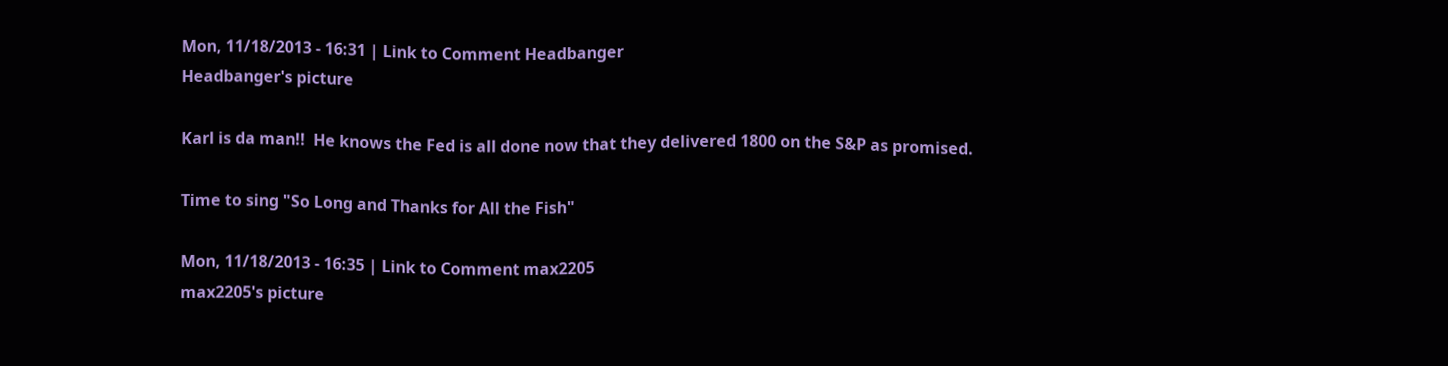Mon, 11/18/2013 - 16:31 | Link to Comment Headbanger
Headbanger's picture

Karl is da man!!  He knows the Fed is all done now that they delivered 1800 on the S&P as promised.

Time to sing "So Long and Thanks for All the Fish"

Mon, 11/18/2013 - 16:35 | Link to Comment max2205
max2205's picture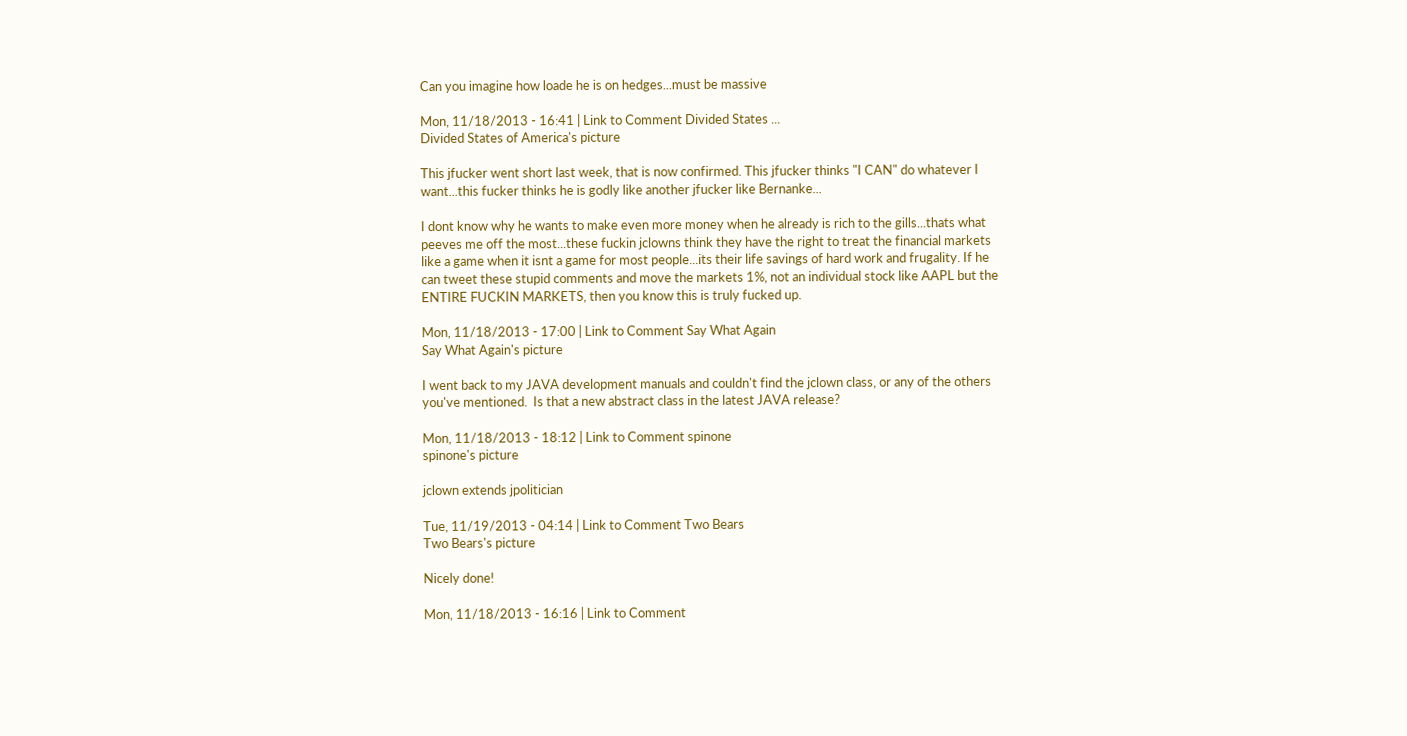Can you imagine how loade he is on hedges...must be massive

Mon, 11/18/2013 - 16:41 | Link to Comment Divided States ...
Divided States of America's picture

This jfucker went short last week, that is now confirmed. This jfucker thinks "I CAN" do whatever I want...this fucker thinks he is godly like another jfucker like Bernanke...

I dont know why he wants to make even more money when he already is rich to the gills...thats what peeves me off the most...these fuckin jclowns think they have the right to treat the financial markets like a game when it isnt a game for most people...its their life savings of hard work and frugality. If he can tweet these stupid comments and move the markets 1%, not an individual stock like AAPL but the ENTIRE FUCKIN MARKETS, then you know this is truly fucked up.

Mon, 11/18/2013 - 17:00 | Link to Comment Say What Again
Say What Again's picture

I went back to my JAVA development manuals and couldn't find the jclown class, or any of the others you've mentioned.  Is that a new abstract class in the latest JAVA release?

Mon, 11/18/2013 - 18:12 | Link to Comment spinone
spinone's picture

jclown extends jpolitician

Tue, 11/19/2013 - 04:14 | Link to Comment Two Bears
Two Bears's picture

Nicely done!

Mon, 11/18/2013 - 16:16 | Link to Comment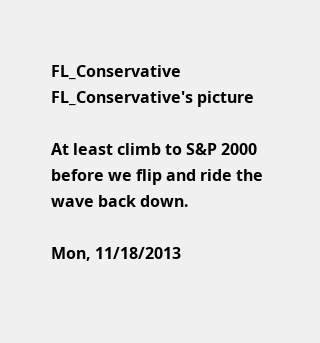FL_Conservative
FL_Conservative's picture

At least climb to S&P 2000 before we flip and ride the wave back down.

Mon, 11/18/2013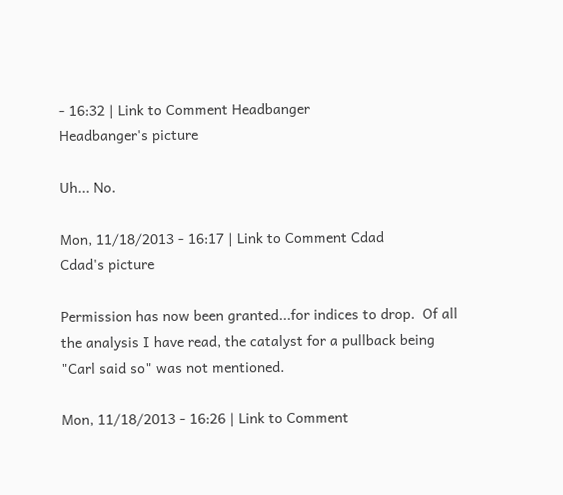- 16:32 | Link to Comment Headbanger
Headbanger's picture

Uh... No.

Mon, 11/18/2013 - 16:17 | Link to Comment Cdad
Cdad's picture

Permission has now been granted...for indices to drop.  Of all the analysis I have read, the catalyst for a pullback being "Carl said so" was not mentioned.

Mon, 11/18/2013 - 16:26 | Link to Comment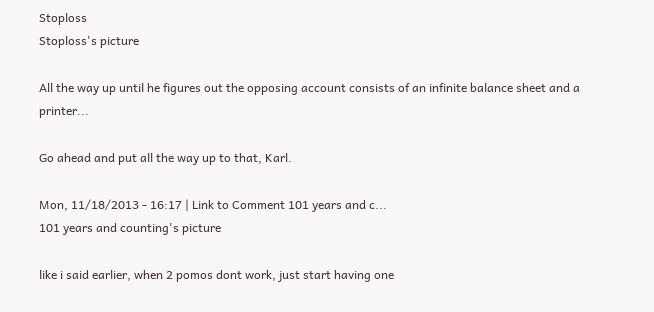Stoploss
Stoploss's picture

All the way up until he figures out the opposing account consists of an infinite balance sheet and a printer...

Go ahead and put all the way up to that, Karl.

Mon, 11/18/2013 - 16:17 | Link to Comment 101 years and c...
101 years and counting's picture

like i said earlier, when 2 pomos dont work, just start having one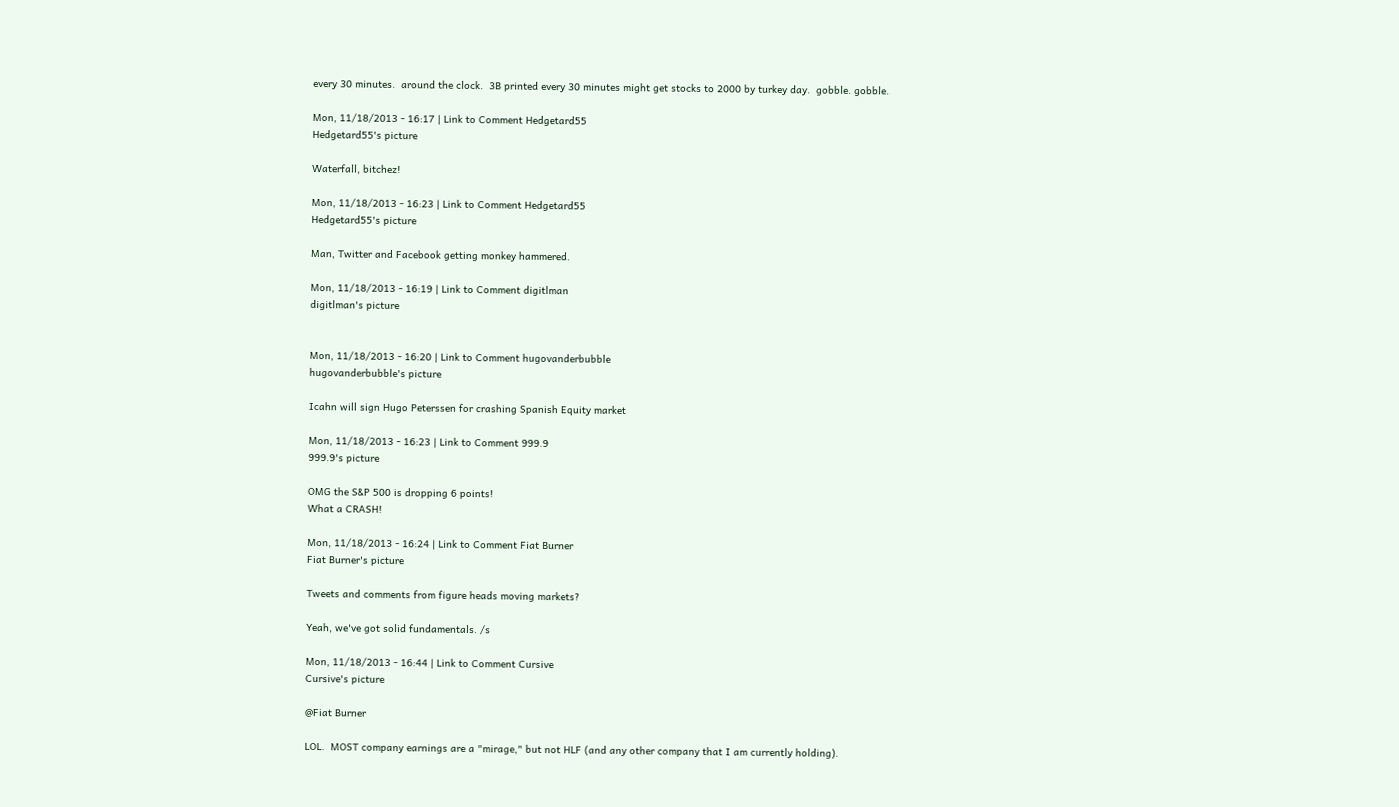every 30 minutes.  around the clock.  3B printed every 30 minutes might get stocks to 2000 by turkey day.  gobble. gobble.

Mon, 11/18/2013 - 16:17 | Link to Comment Hedgetard55
Hedgetard55's picture

Waterfall, bitchez!

Mon, 11/18/2013 - 16:23 | Link to Comment Hedgetard55
Hedgetard55's picture

Man, Twitter and Facebook getting monkey hammered.

Mon, 11/18/2013 - 16:19 | Link to Comment digitlman
digitlman's picture


Mon, 11/18/2013 - 16:20 | Link to Comment hugovanderbubble
hugovanderbubble's picture

Icahn will sign Hugo Peterssen for crashing Spanish Equity market

Mon, 11/18/2013 - 16:23 | Link to Comment 999.9
999.9's picture

OMG the S&P 500 is dropping 6 points!
What a CRASH!

Mon, 11/18/2013 - 16:24 | Link to Comment Fiat Burner
Fiat Burner's picture

Tweets and comments from figure heads moving markets?

Yeah, we've got solid fundamentals. /s

Mon, 11/18/2013 - 16:44 | Link to Comment Cursive
Cursive's picture

@Fiat Burner

LOL.  MOST company earnings are a "mirage," but not HLF (and any other company that I am currently holding).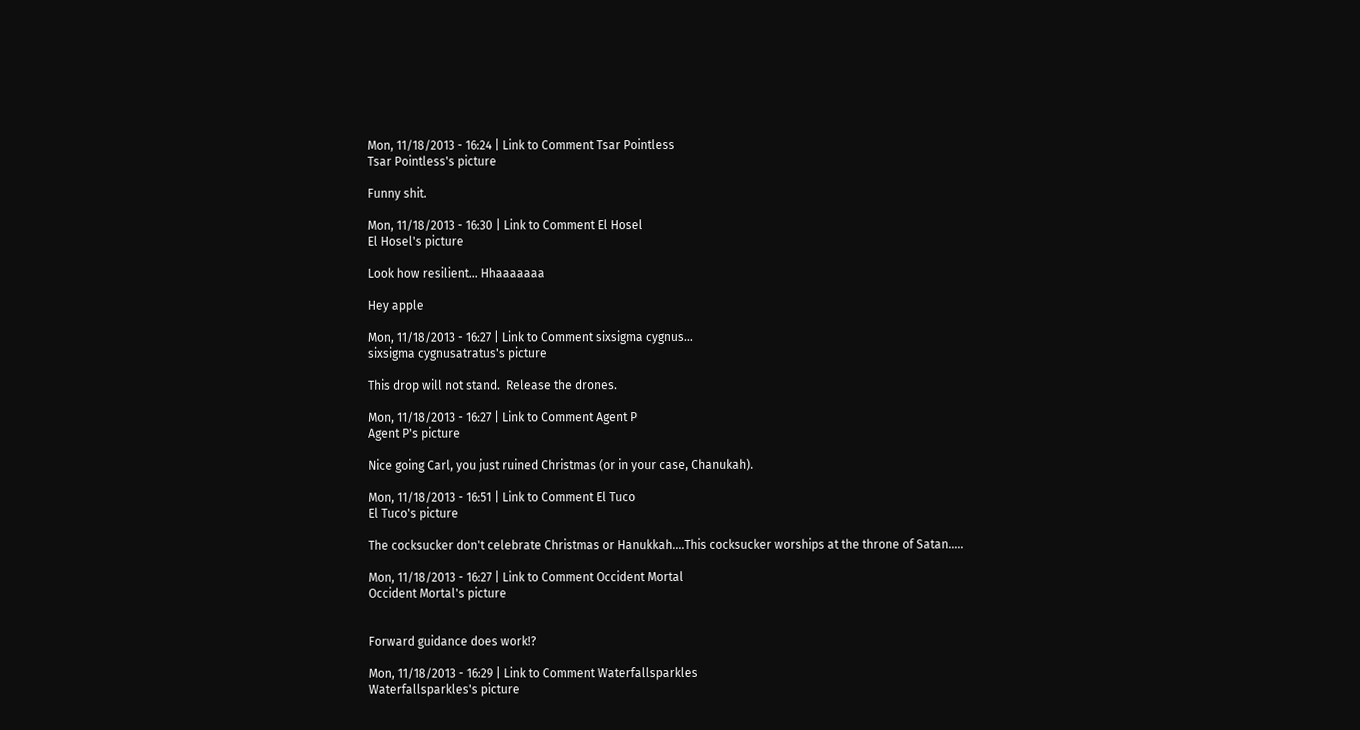Mon, 11/18/2013 - 16:24 | Link to Comment Tsar Pointless
Tsar Pointless's picture

Funny shit.

Mon, 11/18/2013 - 16:30 | Link to Comment El Hosel
El Hosel's picture

Look how resilient... Hhaaaaaaa

Hey apple

Mon, 11/18/2013 - 16:27 | Link to Comment sixsigma cygnus...
sixsigma cygnusatratus's picture

This drop will not stand.  Release the drones.

Mon, 11/18/2013 - 16:27 | Link to Comment Agent P
Agent P's picture

Nice going Carl, you just ruined Christmas (or in your case, Chanukah).

Mon, 11/18/2013 - 16:51 | Link to Comment El Tuco
El Tuco's picture

The cocksucker don't celebrate Christmas or Hanukkah....This cocksucker worships at the throne of Satan.....

Mon, 11/18/2013 - 16:27 | Link to Comment Occident Mortal
Occident Mortal's picture


Forward guidance does work!?

Mon, 11/18/2013 - 16:29 | Link to Comment Waterfallsparkles
Waterfallsparkles's picture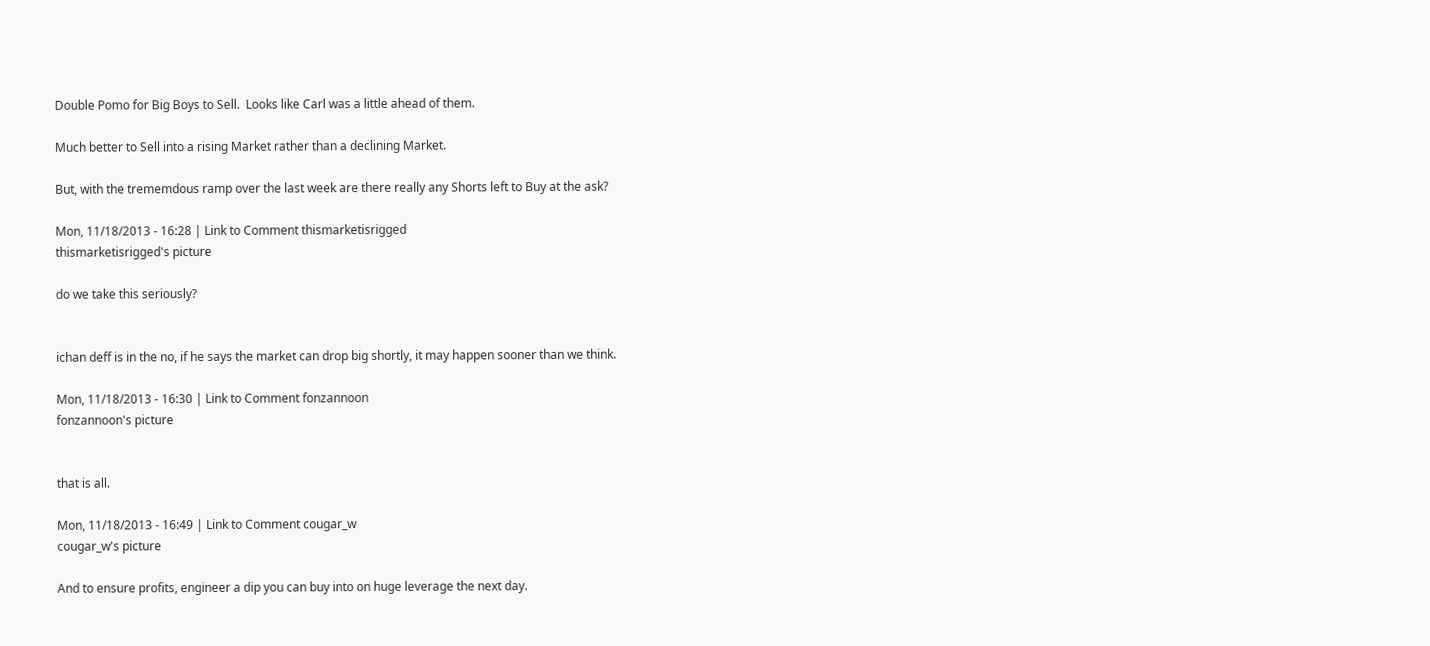Double Pomo for Big Boys to Sell.  Looks like Carl was a little ahead of them.

Much better to Sell into a rising Market rather than a declining Market.

But, with the trememdous ramp over the last week are there really any Shorts left to Buy at the ask?

Mon, 11/18/2013 - 16:28 | Link to Comment thismarketisrigged
thismarketisrigged's picture

do we take this seriously?


ichan deff is in the no, if he says the market can drop big shortly, it may happen sooner than we think.

Mon, 11/18/2013 - 16:30 | Link to Comment fonzannoon
fonzannoon's picture


that is all.

Mon, 11/18/2013 - 16:49 | Link to Comment cougar_w
cougar_w's picture

And to ensure profits, engineer a dip you can buy into on huge leverage the next day.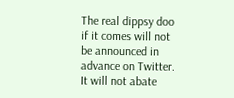The real dippsy doo if it comes will not be announced in advance on Twitter. It will not abate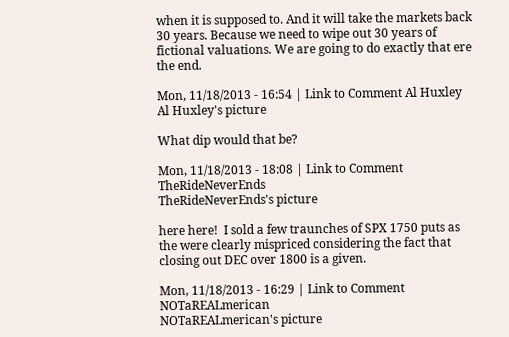when it is supposed to. And it will take the markets back 30 years. Because we need to wipe out 30 years of fictional valuations. We are going to do exactly that ere the end.

Mon, 11/18/2013 - 16:54 | Link to Comment Al Huxley
Al Huxley's picture

What dip would that be?

Mon, 11/18/2013 - 18:08 | Link to Comment TheRideNeverEnds
TheRideNeverEnds's picture

here here!  I sold a few traunches of SPX 1750 puts as the were clearly mispriced considering the fact that closing out DEC over 1800 is a given.

Mon, 11/18/2013 - 16:29 | Link to Comment NOTaREALmerican
NOTaREALmerican's picture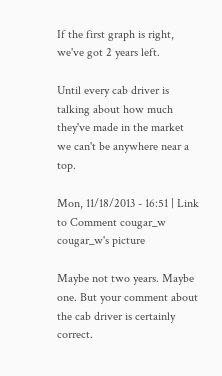If the first graph is right, we've got 2 years left.

Until every cab driver is talking about how much they've made in the market we can't be anywhere near a top.

Mon, 11/18/2013 - 16:51 | Link to Comment cougar_w
cougar_w's picture

Maybe not two years. Maybe one. But your comment about the cab driver is certainly correct.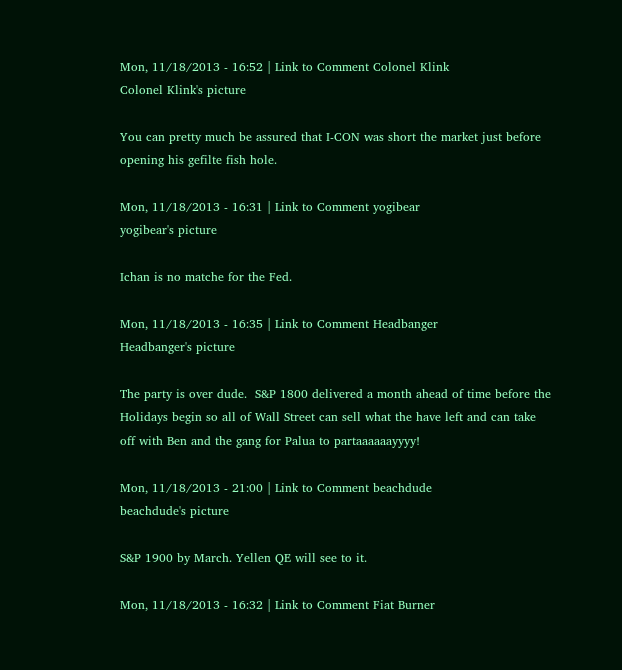Mon, 11/18/2013 - 16:52 | Link to Comment Colonel Klink
Colonel Klink's picture

You can pretty much be assured that I-CON was short the market just before opening his gefilte fish hole.

Mon, 11/18/2013 - 16:31 | Link to Comment yogibear
yogibear's picture

Ichan is no matche for the Fed.

Mon, 11/18/2013 - 16:35 | Link to Comment Headbanger
Headbanger's picture

The party is over dude.  S&P 1800 delivered a month ahead of time before the Holidays begin so all of Wall Street can sell what the have left and can take off with Ben and the gang for Palua to partaaaaaayyyy!

Mon, 11/18/2013 - 21:00 | Link to Comment beachdude
beachdude's picture

S&P 1900 by March. Yellen QE will see to it.

Mon, 11/18/2013 - 16:32 | Link to Comment Fiat Burner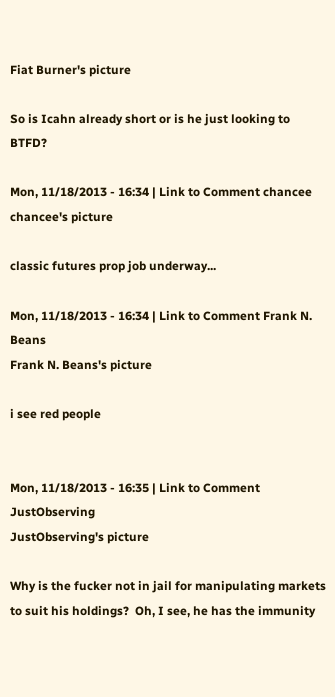Fiat Burner's picture

So is Icahn already short or is he just looking to BTFD?

Mon, 11/18/2013 - 16:34 | Link to Comment chancee
chancee's picture

classic futures prop job underway...

Mon, 11/18/2013 - 16:34 | Link to Comment Frank N. Beans
Frank N. Beans's picture

i see red people


Mon, 11/18/2013 - 16:35 | Link to Comment JustObserving
JustObserving's picture

Why is the fucker not in jail for manipulating markets to suit his holdings?  Oh, I see, he has the immunity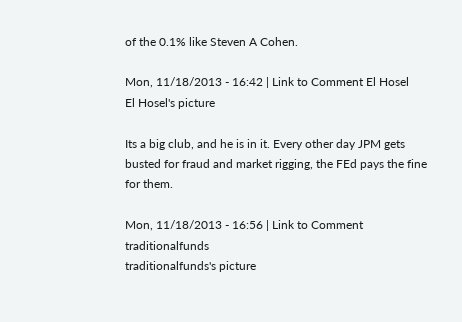of the 0.1% like Steven A Cohen.

Mon, 11/18/2013 - 16:42 | Link to Comment El Hosel
El Hosel's picture

Its a big club, and he is in it. Every other day JPM gets busted for fraud and market rigging, the FEd pays the fine for them.

Mon, 11/18/2013 - 16:56 | Link to Comment traditionalfunds
traditionalfunds's picture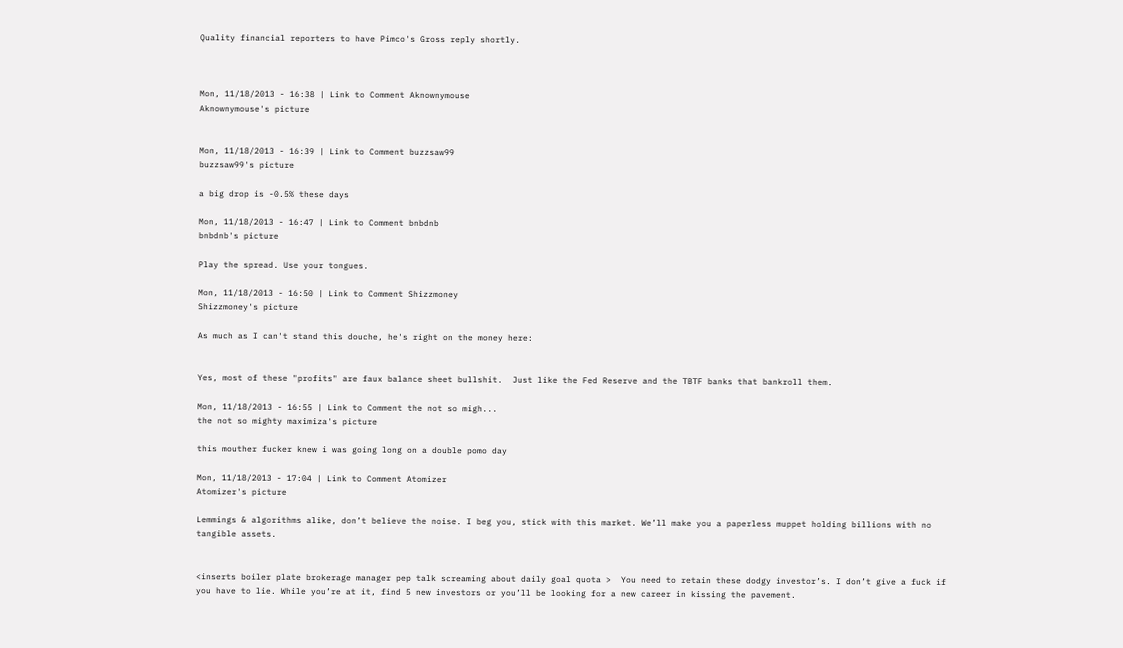Quality financial reporters to have Pimco's Gross reply shortly.



Mon, 11/18/2013 - 16:38 | Link to Comment Aknownymouse
Aknownymouse's picture


Mon, 11/18/2013 - 16:39 | Link to Comment buzzsaw99
buzzsaw99's picture

a big drop is -0.5% these days

Mon, 11/18/2013 - 16:47 | Link to Comment bnbdnb
bnbdnb's picture

Play the spread. Use your tongues.

Mon, 11/18/2013 - 16:50 | Link to Comment Shizzmoney
Shizzmoney's picture

As much as I can't stand this douche, he's right on the money here:


Yes, most of these "profits" are faux balance sheet bullshit.  Just like the Fed Reserve and the TBTF banks that bankroll them.

Mon, 11/18/2013 - 16:55 | Link to Comment the not so migh...
the not so mighty maximiza's picture

this mouther fucker knew i was going long on a double pomo day

Mon, 11/18/2013 - 17:04 | Link to Comment Atomizer
Atomizer's picture

Lemmings & algorithms alike, don’t believe the noise. I beg you, stick with this market. We’ll make you a paperless muppet holding billions with no tangible assets.


<inserts boiler plate brokerage manager pep talk screaming about daily goal quota >  You need to retain these dodgy investor’s. I don’t give a fuck if you have to lie. While you’re at it, find 5 new investors or you’ll be looking for a new career in kissing the pavement.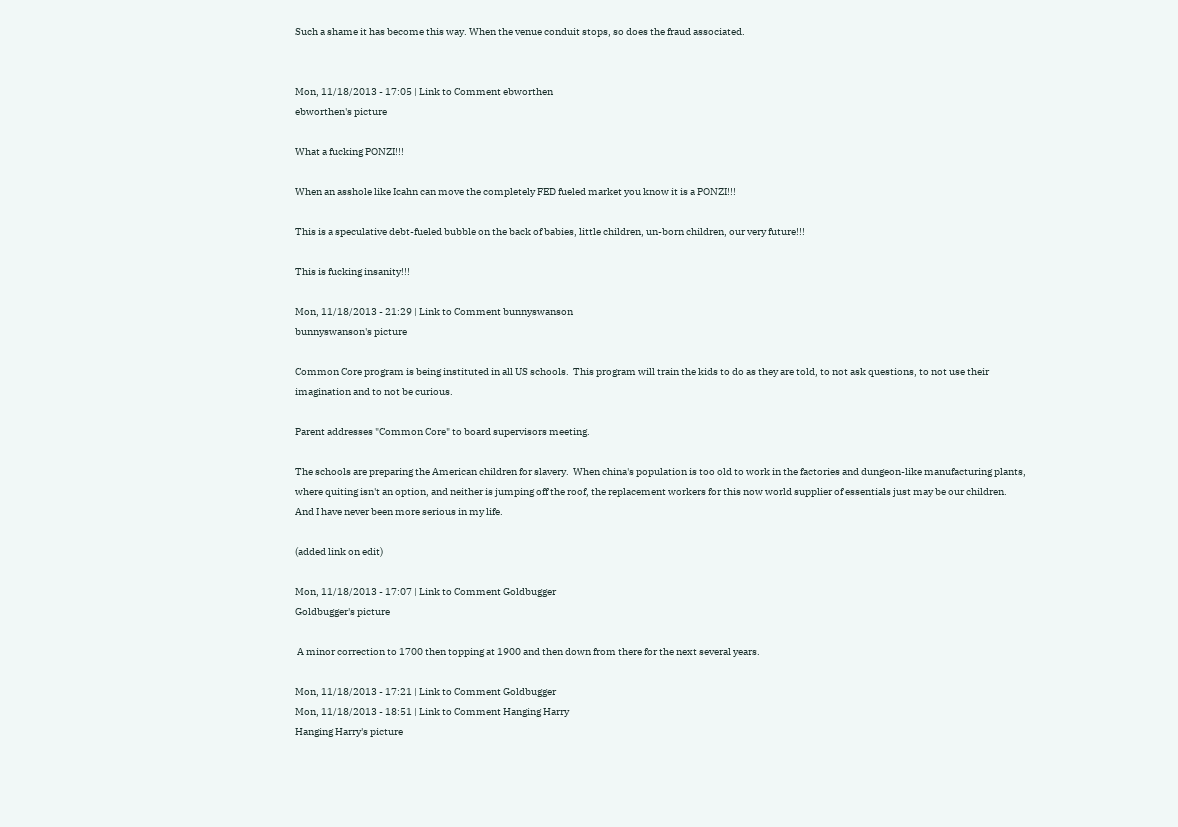Such a shame it has become this way. When the venue conduit stops, so does the fraud associated.


Mon, 11/18/2013 - 17:05 | Link to Comment ebworthen
ebworthen's picture

What a fucking PONZI!!!

When an asshole like Icahn can move the completely FED fueled market you know it is a PONZI!!!

This is a speculative debt-fueled bubble on the back of babies, little children, un-born children, our very future!!!

This is fucking insanity!!!

Mon, 11/18/2013 - 21:29 | Link to Comment bunnyswanson
bunnyswanson's picture

Common Core program is being instituted in all US schools.  This program will train the kids to do as they are told, to not ask questions, to not use their imagination and to not be curious.

Parent addresses "Common Core" to board supervisors meeting.

The schools are preparing the American children for slavery.  When china's population is too old to work in the factories and dungeon-like manufacturing plants, where quiting isn't an option, and neither is jumping off the roof, the replacement workers for this now world supplier of essentials just may be our children.  And I have never been more serious in my life.

(added link on edit)

Mon, 11/18/2013 - 17:07 | Link to Comment Goldbugger
Goldbugger's picture

 A minor correction to 1700 then topping at 1900 and then down from there for the next several years.

Mon, 11/18/2013 - 17:21 | Link to Comment Goldbugger
Mon, 11/18/2013 - 18:51 | Link to Comment Hanging Harry
Hanging Harry's picture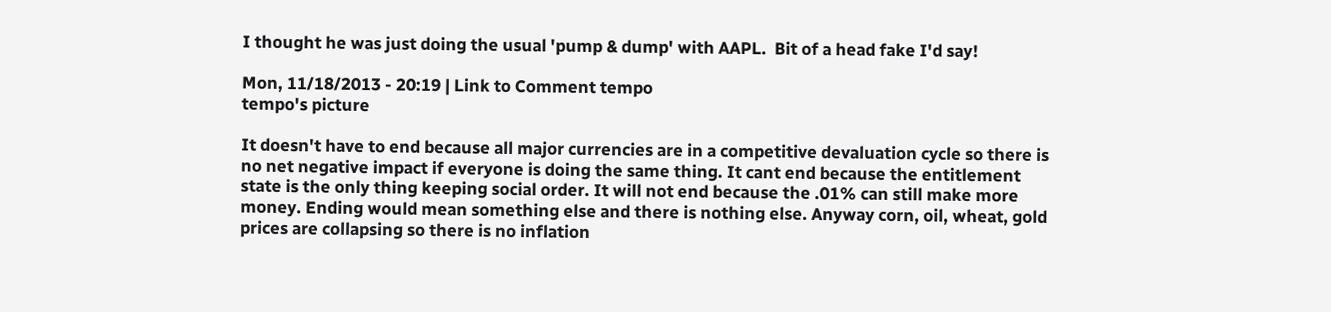I thought he was just doing the usual 'pump & dump' with AAPL.  Bit of a head fake I'd say!

Mon, 11/18/2013 - 20:19 | Link to Comment tempo
tempo's picture

It doesn't have to end because all major currencies are in a competitive devaluation cycle so there is no net negative impact if everyone is doing the same thing. It cant end because the entitlement state is the only thing keeping social order. It will not end because the .01% can still make more money. Ending would mean something else and there is nothing else. Anyway corn, oil, wheat, gold prices are collapsing so there is no inflation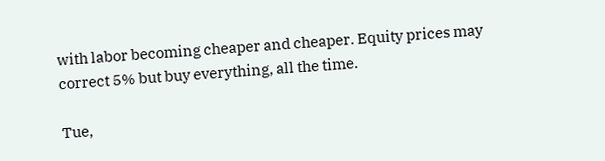with labor becoming cheaper and cheaper. Equity prices may correct 5% but buy everything, all the time.

Tue,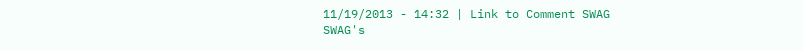11/19/2013 - 14:32 | Link to Comment SWAG
SWAG's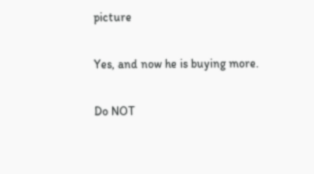picture

Yes, and now he is buying more.

Do NOT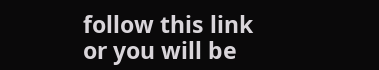follow this link or you will be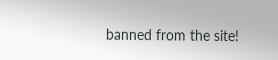banned from the site!